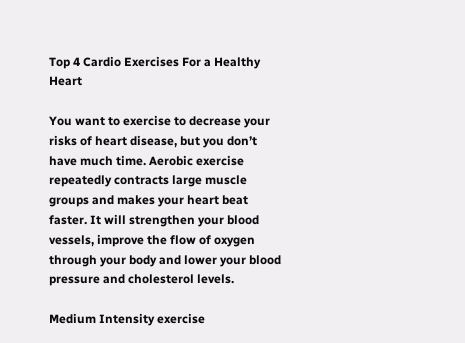Top 4 Cardio Exercises For a Healthy Heart

You want to exercise to decrease your risks of heart disease, but you don’t have much time. Aerobic exercise repeatedly contracts large muscle groups and makes your heart beat faster. It will strengthen your blood vessels, improve the flow of oxygen through your body and lower your blood pressure and cholesterol levels.

Medium Intensity exercise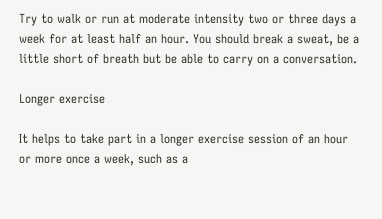Try to walk or run at moderate intensity two or three days a week for at least half an hour. You should break a sweat, be a little short of breath but be able to carry on a conversation.

Longer exercise

It helps to take part in a longer exercise session of an hour or more once a week, such as a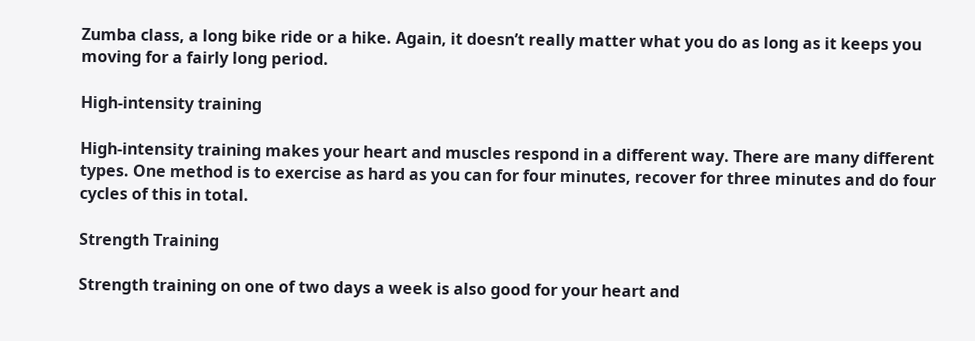Zumba class, a long bike ride or a hike. Again, it doesn’t really matter what you do as long as it keeps you moving for a fairly long period.

High-intensity training

High-intensity training makes your heart and muscles respond in a different way. There are many different types. One method is to exercise as hard as you can for four minutes, recover for three minutes and do four cycles of this in total.

Strength Training

Strength training on one of two days a week is also good for your heart and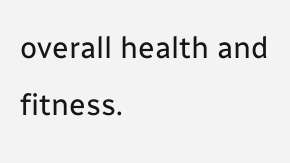overall health and fitness.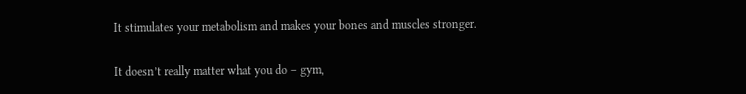It stimulates your metabolism and makes your bones and muscles stronger.

It doesn’t really matter what you do – gym,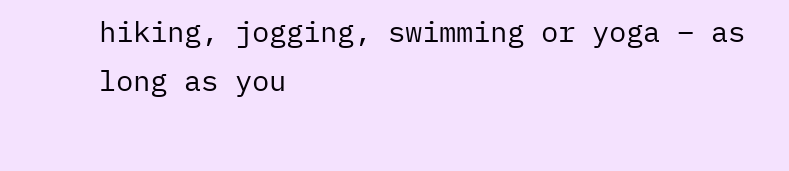hiking, jogging, swimming or yoga – as long as you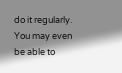do it regularly. You may even be able to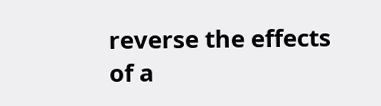reverse the effects of a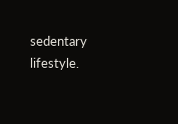sedentary lifestyle.